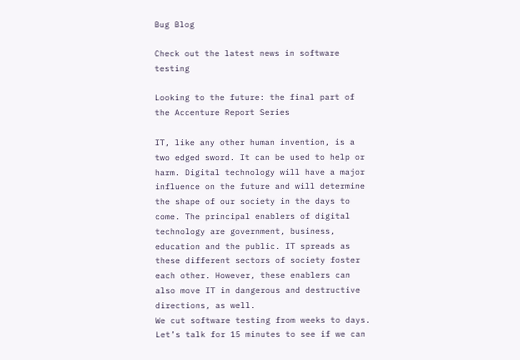Bug Blog

Check out the latest news in software testing

Looking to the future: the final part of the Accenture Report Series

IT, like any other human invention, is a two edged sword. It can be used to help or harm. Digital technology will have a major influence on the future and will determine the shape of our society in the days to come. The principal enablers of digital technology are government, business, education and the public. IT spreads as these different sectors of society foster each other. However, these enablers can also move IT in dangerous and destructive directions, as well.
We cut software testing from weeks to days. Let’s talk for 15 minutes to see if we can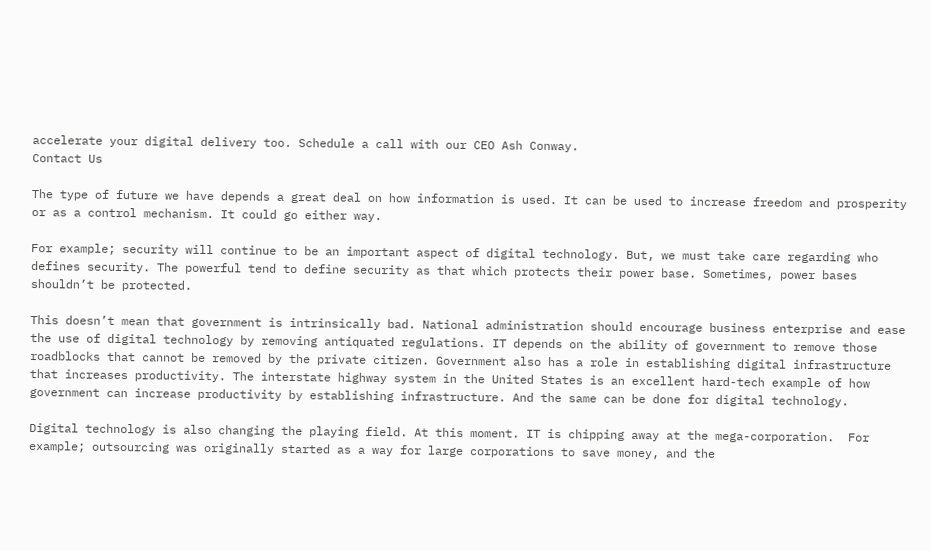accelerate your digital delivery too. Schedule a call with our CEO Ash Conway.
Contact Us

The type of future we have depends a great deal on how information is used. It can be used to increase freedom and prosperity or as a control mechanism. It could go either way.

For example; security will continue to be an important aspect of digital technology. But, we must take care regarding who defines security. The powerful tend to define security as that which protects their power base. Sometimes, power bases shouldn’t be protected.

This doesn’t mean that government is intrinsically bad. National administration should encourage business enterprise and ease the use of digital technology by removing antiquated regulations. IT depends on the ability of government to remove those roadblocks that cannot be removed by the private citizen. Government also has a role in establishing digital infrastructure that increases productivity. The interstate highway system in the United States is an excellent hard-tech example of how government can increase productivity by establishing infrastructure. And the same can be done for digital technology.

Digital technology is also changing the playing field. At this moment. IT is chipping away at the mega-corporation.  For example; outsourcing was originally started as a way for large corporations to save money, and the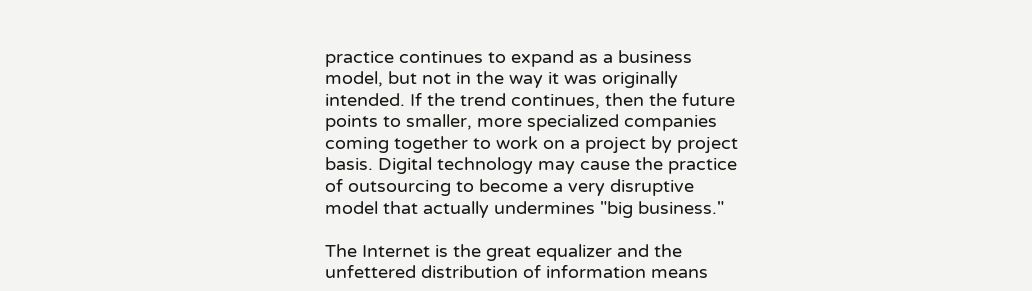practice continues to expand as a business model, but not in the way it was originally intended. If the trend continues, then the future points to smaller, more specialized companies coming together to work on a project by project basis. Digital technology may cause the practice of outsourcing to become a very disruptive model that actually undermines "big business."

The Internet is the great equalizer and the unfettered distribution of information means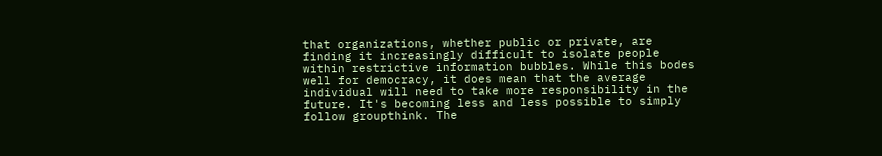that organizations, whether public or private, are finding it increasingly difficult to isolate people within restrictive information bubbles. While this bodes well for democracy, it does mean that the average individual will need to take more responsibility in the future. It's becoming less and less possible to simply follow groupthink. The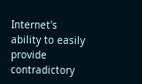Internet's ability to easily provide contradictory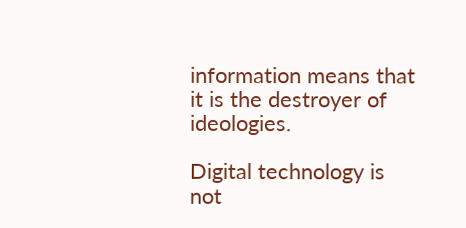information means that it is the destroyer of ideologies.

Digital technology is not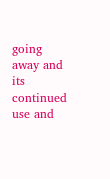going away and its continued use and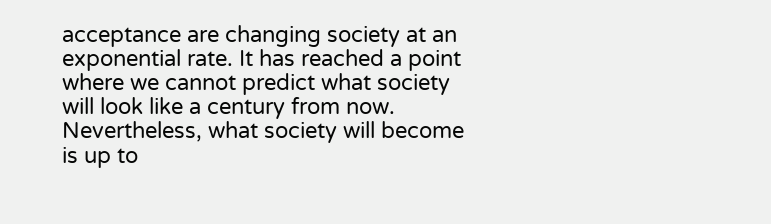acceptance are changing society at an exponential rate. It has reached a point where we cannot predict what society will look like a century from now. Nevertheless, what society will become is up to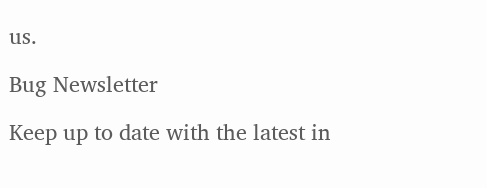us.

Bug Newsletter

Keep up to date with the latest in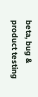beta, bug & product testing